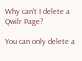Why can't I delete a Qwilr Page?

You can only delete a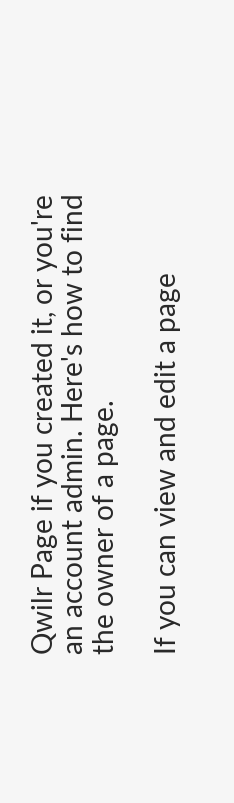Qwilr Page if you created it, or you're an account admin. Here's how to find the owner of a page.

If you can view and edit a page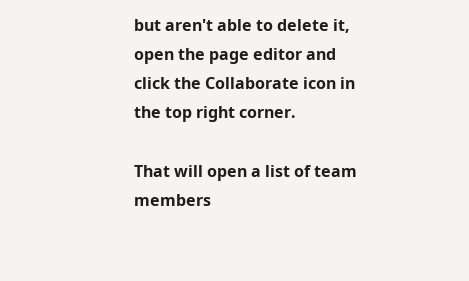but aren't able to delete it, open the page editor and click the Collaborate icon in the top right corner.

That will open a list of team members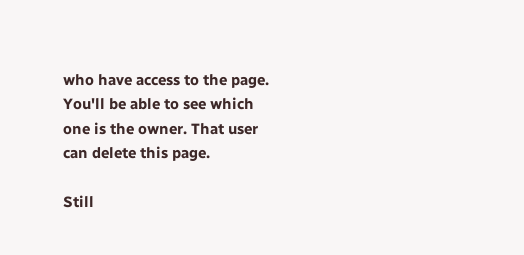who have access to the page. You'll be able to see which one is the owner. That user can delete this page.

Still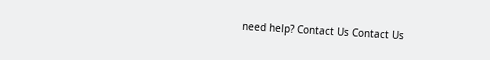need help? Contact Us Contact Us